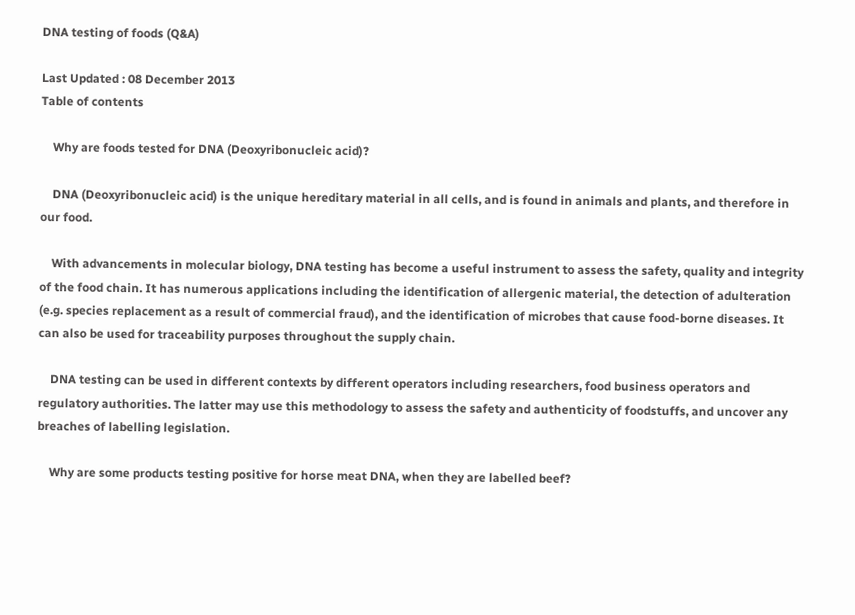DNA testing of foods (Q&A)

Last Updated : 08 December 2013
Table of contents

    Why are foods tested for DNA (Deoxyribonucleic acid)?

    DNA (Deoxyribonucleic acid) is the unique hereditary material in all cells, and is found in animals and plants, and therefore in our food.

    With advancements in molecular biology, DNA testing has become a useful instrument to assess the safety, quality and integrity of the food chain. It has numerous applications including the identification of allergenic material, the detection of adulteration (e.g. species replacement as a result of commercial fraud), and the identification of microbes that cause food-borne diseases. It can also be used for traceability purposes throughout the supply chain.

    DNA testing can be used in different contexts by different operators including researchers, food business operators and regulatory authorities. The latter may use this methodology to assess the safety and authenticity of foodstuffs, and uncover any breaches of labelling legislation.

    Why are some products testing positive for horse meat DNA, when they are labelled beef?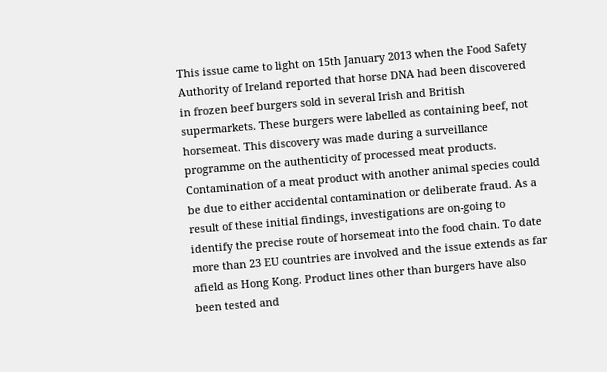This issue came to light on 15th January 2013 when the Food Safety Authority of Ireland reported that horse DNA had been discovered in frozen beef burgers sold in several Irish and British supermarkets. These burgers were labelled as containing beef, not horsemeat. This discovery was made during a surveillance programme on the authenticity of processed meat products. Contamination of a meat product with another animal species could be due to either accidental contamination or deliberate fraud. As a result of these initial findings, investigations are on-going to identify the precise route of horsemeat into the food chain. To date more than 23 EU countries are involved and the issue extends as far afield as Hong Kong. Product lines other than burgers have also been tested and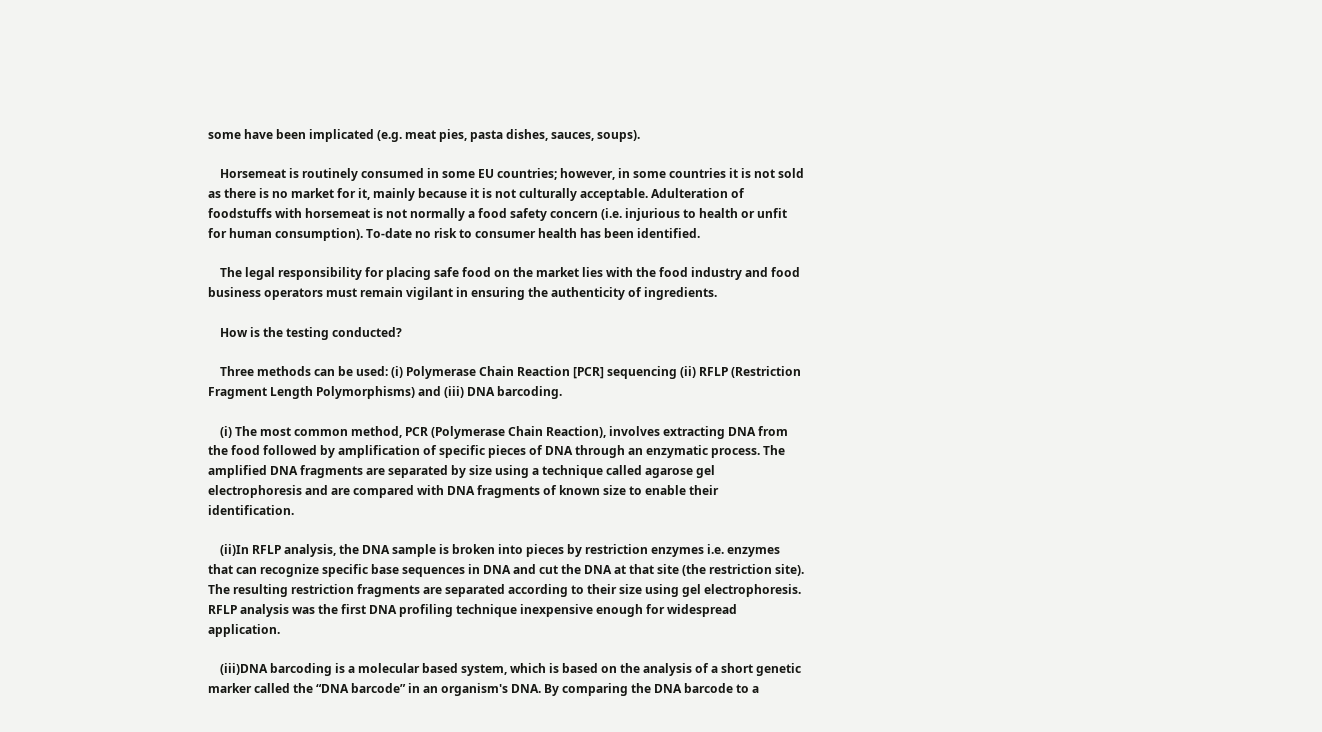some have been implicated (e.g. meat pies, pasta dishes, sauces, soups).

    Horsemeat is routinely consumed in some EU countries; however, in some countries it is not sold as there is no market for it, mainly because it is not culturally acceptable. Adulteration of foodstuffs with horsemeat is not normally a food safety concern (i.e. injurious to health or unfit for human consumption). To-date no risk to consumer health has been identified.

    The legal responsibility for placing safe food on the market lies with the food industry and food business operators must remain vigilant in ensuring the authenticity of ingredients.

    How is the testing conducted?

    Three methods can be used: (i) Polymerase Chain Reaction [PCR] sequencing (ii) RFLP (Restriction Fragment Length Polymorphisms) and (iii) DNA barcoding.

    (i) The most common method, PCR (Polymerase Chain Reaction), involves extracting DNA from the food followed by amplification of specific pieces of DNA through an enzymatic process. The amplified DNA fragments are separated by size using a technique called agarose gel electrophoresis and are compared with DNA fragments of known size to enable their identification.

    (ii)In RFLP analysis, the DNA sample is broken into pieces by restriction enzymes i.e. enzymes that can recognize specific base sequences in DNA and cut the DNA at that site (the restriction site). The resulting restriction fragments are separated according to their size using gel electrophoresis. RFLP analysis was the first DNA profiling technique inexpensive enough for widespread application.

    (iii)DNA barcoding is a molecular based system, which is based on the analysis of a short genetic marker called the “DNA barcode” in an organism's DNA. By comparing the DNA barcode to a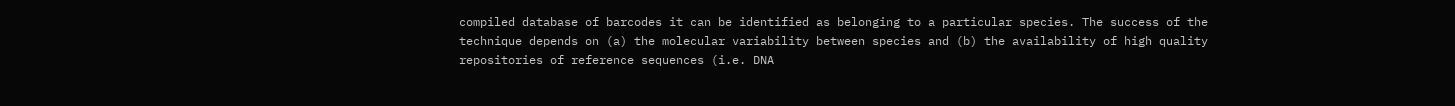compiled database of barcodes it can be identified as belonging to a particular species. The success of the technique depends on (a) the molecular variability between species and (b) the availability of high quality repositories of reference sequences (i.e. DNA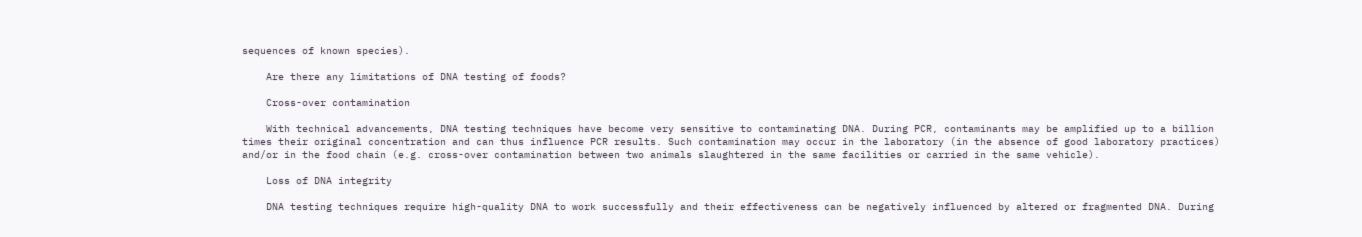sequences of known species).

    Are there any limitations of DNA testing of foods?

    Cross-over contamination

    With technical advancements, DNA testing techniques have become very sensitive to contaminating DNA. During PCR, contaminants may be amplified up to a billion times their original concentration and can thus influence PCR results. Such contamination may occur in the laboratory (in the absence of good laboratory practices) and/or in the food chain (e.g. cross-over contamination between two animals slaughtered in the same facilities or carried in the same vehicle).

    Loss of DNA integrity

    DNA testing techniques require high-quality DNA to work successfully and their effectiveness can be negatively influenced by altered or fragmented DNA. During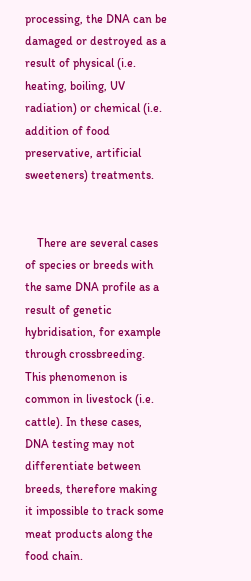processing, the DNA can be damaged or destroyed as a result of physical (i.e. heating, boiling, UV radiation) or chemical (i.e. addition of food preservative, artificial sweeteners) treatments.


    There are several cases of species or breeds with the same DNA profile as a result of genetic hybridisation, for example through crossbreeding. This phenomenon is common in livestock (i.e. cattle). In these cases, DNA testing may not differentiate between breeds, therefore making it impossible to track some meat products along the food chain.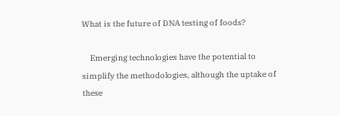What is the future of DNA testing of foods?

    Emerging technologies have the potential to simplify the methodologies, although the uptake of these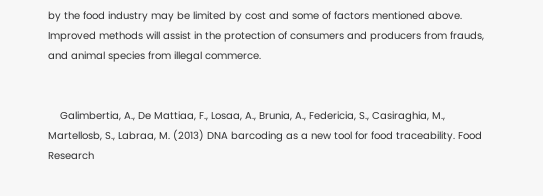by the food industry may be limited by cost and some of factors mentioned above. Improved methods will assist in the protection of consumers and producers from frauds, and animal species from illegal commerce.


    Galimbertia, A., De Mattiaa, F., Losaa, A., Brunia, A., Federicia, S., Casiraghia, M., Martellosb, S., Labraa, M. (2013) DNA barcoding as a new tool for food traceability. Food Research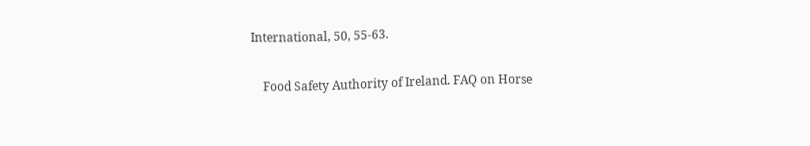International, 50, 55-63.

    Food Safety Authority of Ireland. FAQ on Horse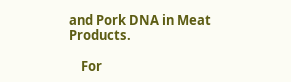and Pork DNA in Meat Products.

    For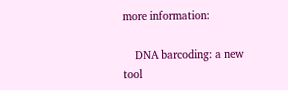more information:

    DNA barcoding: a new tool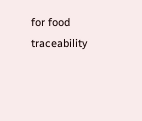for food traceability